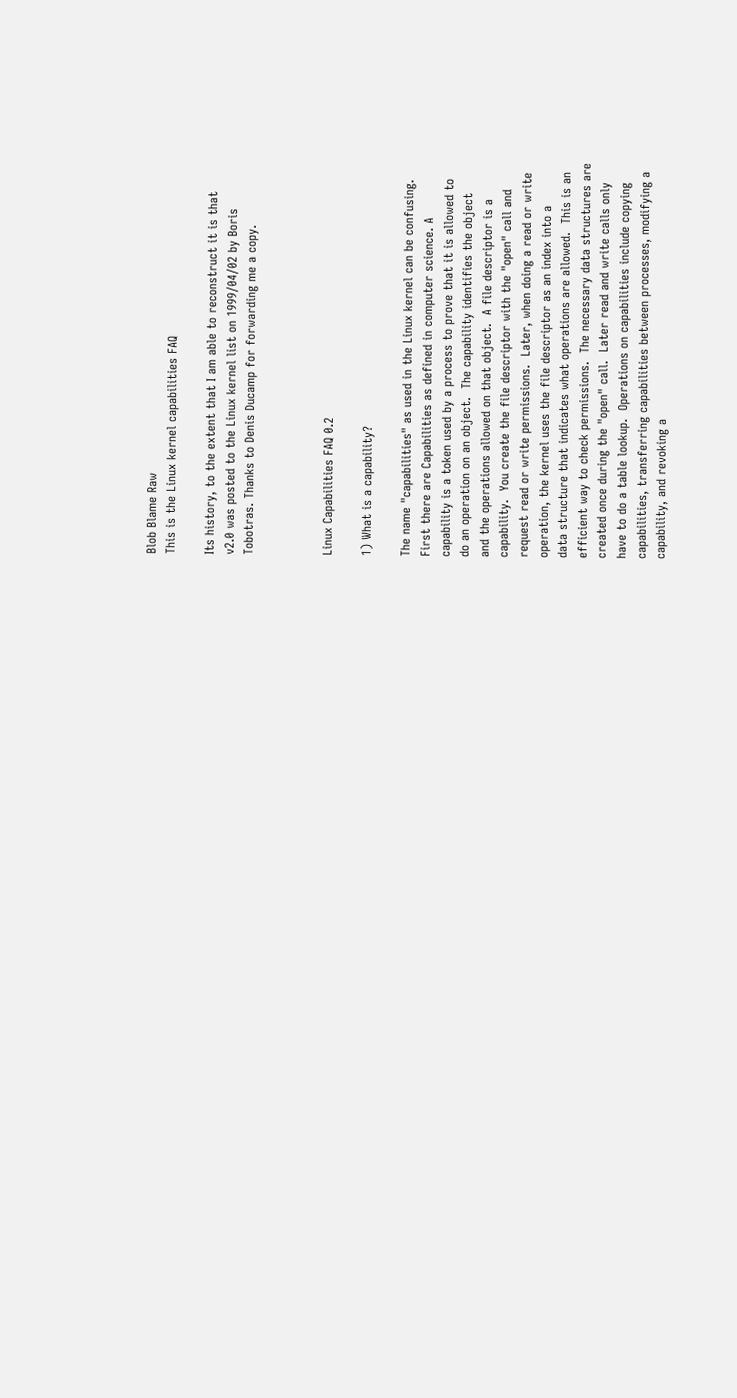Blob Blame Raw
This is the Linux kernel capabilities FAQ

Its history, to the extent that I am able to reconstruct it is that
v2.0 was posted to the Linux kernel list on 1999/04/02 by Boris
Tobotras. Thanks to Denis Ducamp for forwarding me a copy.



Linux Capabilities FAQ 0.2

1) What is a capability?

The name "capabilities" as used in the Linux kernel can be confusing.
First there are Capabilities as defined in computer science. A
capability is a token used by a process to prove that it is allowed to
do an operation on an object.  The capability identifies the object
and the operations allowed on that object.  A file descriptor is a
capability.  You create the file descriptor with the "open" call and
request read or write permissions.  Later, when doing a read or write
operation, the kernel uses the file descriptor as an index into a
data structure that indicates what operations are allowed.  This is an
efficient way to check permissions.  The necessary data structures are
created once during the "open" call.  Later read and write calls only
have to do a table lookup.  Operations on capabilities include copying
capabilities, transferring capabilities between processes, modifying a
capability, and revoking a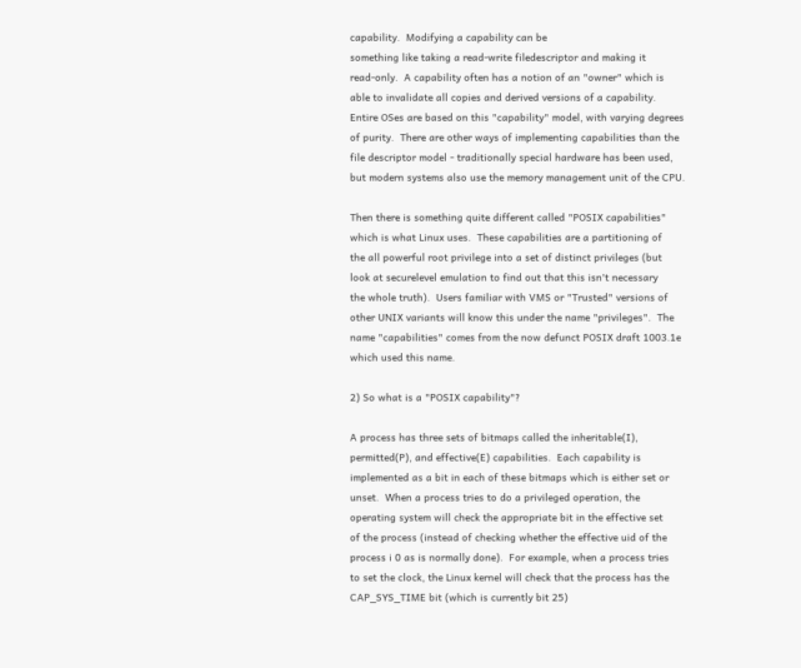capability.  Modifying a capability can be
something like taking a read-write filedescriptor and making it
read-only.  A capability often has a notion of an "owner" which is
able to invalidate all copies and derived versions of a capability.
Entire OSes are based on this "capability" model, with varying degrees
of purity.  There are other ways of implementing capabilities than the
file descriptor model - traditionally special hardware has been used,
but modern systems also use the memory management unit of the CPU.

Then there is something quite different called "POSIX capabilities"
which is what Linux uses.  These capabilities are a partitioning of
the all powerful root privilege into a set of distinct privileges (but
look at securelevel emulation to find out that this isn't necessary
the whole truth).  Users familiar with VMS or "Trusted" versions of
other UNIX variants will know this under the name "privileges".  The
name "capabilities" comes from the now defunct POSIX draft 1003.1e
which used this name.

2) So what is a "POSIX capability"?

A process has three sets of bitmaps called the inheritable(I),
permitted(P), and effective(E) capabilities.  Each capability is
implemented as a bit in each of these bitmaps which is either set or
unset.  When a process tries to do a privileged operation, the
operating system will check the appropriate bit in the effective set
of the process (instead of checking whether the effective uid of the
process i 0 as is normally done).  For example, when a process tries
to set the clock, the Linux kernel will check that the process has the
CAP_SYS_TIME bit (which is currently bit 25)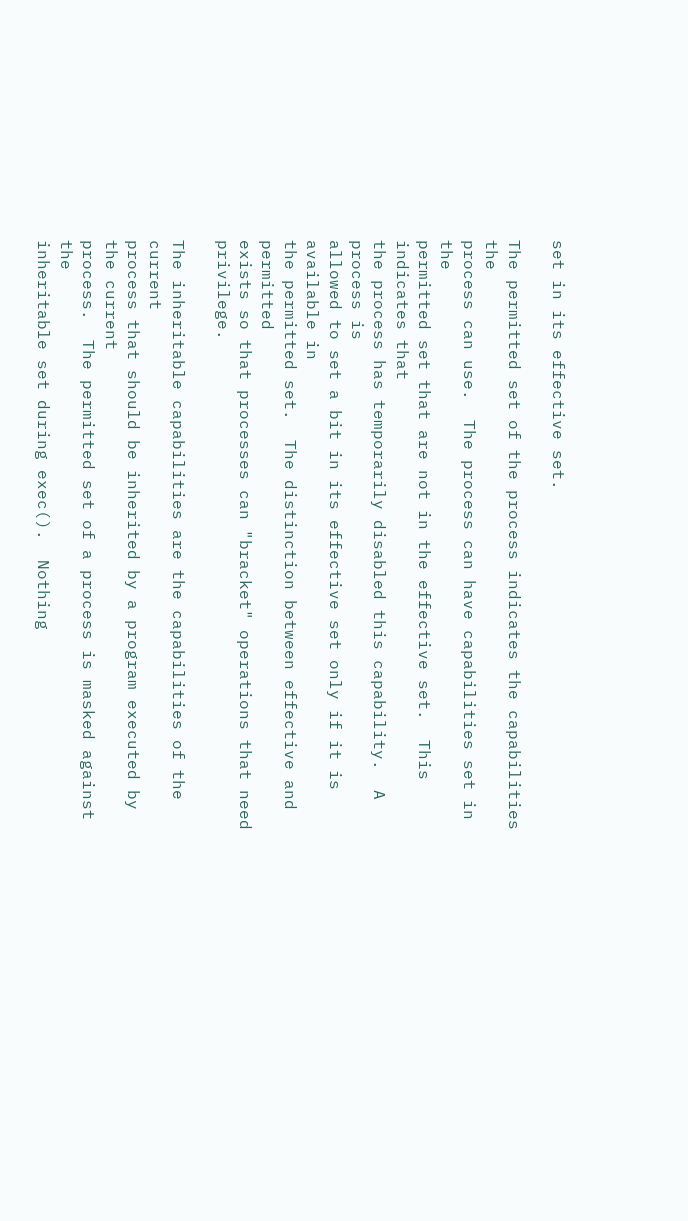set in its effective set.

The permitted set of the process indicates the capabilities the
process can use.  The process can have capabilities set in the
permitted set that are not in the effective set.  This indicates that
the process has temporarily disabled this capability.  A process is
allowed to set a bit in its effective set only if it is available in
the permitted set.  The distinction between effective and permitted
exists so that processes can "bracket" operations that need privilege.

The inheritable capabilities are the capabilities of the current
process that should be inherited by a program executed by the current
process.  The permitted set of a process is masked against the
inheritable set during exec().  Nothing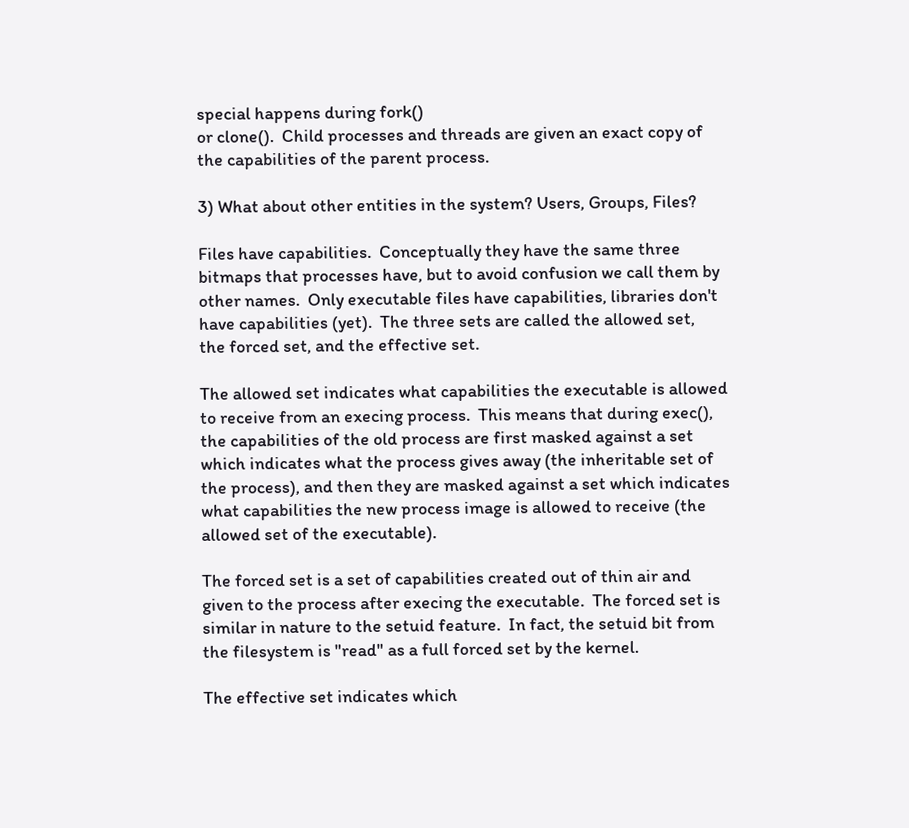special happens during fork()
or clone().  Child processes and threads are given an exact copy of
the capabilities of the parent process.

3) What about other entities in the system? Users, Groups, Files?

Files have capabilities.  Conceptually they have the same three
bitmaps that processes have, but to avoid confusion we call them by
other names.  Only executable files have capabilities, libraries don't
have capabilities (yet).  The three sets are called the allowed set,
the forced set, and the effective set.

The allowed set indicates what capabilities the executable is allowed
to receive from an execing process.  This means that during exec(),
the capabilities of the old process are first masked against a set
which indicates what the process gives away (the inheritable set of
the process), and then they are masked against a set which indicates
what capabilities the new process image is allowed to receive (the
allowed set of the executable).

The forced set is a set of capabilities created out of thin air and
given to the process after execing the executable.  The forced set is
similar in nature to the setuid feature.  In fact, the setuid bit from
the filesystem is "read" as a full forced set by the kernel.

The effective set indicates which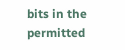bits in the permitted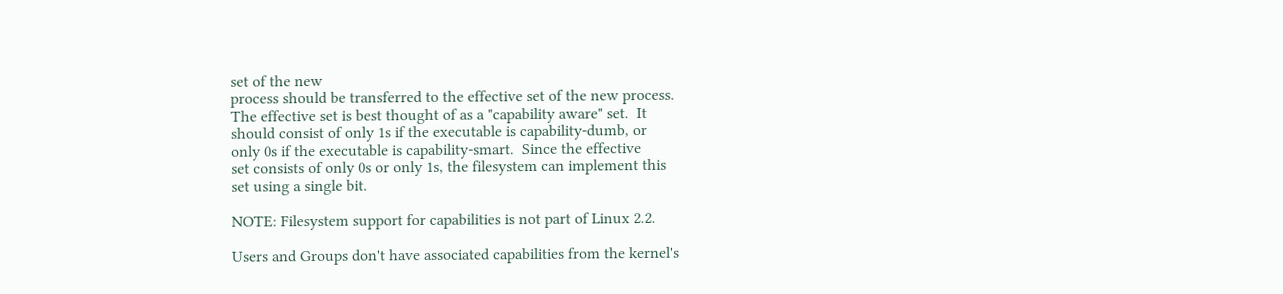set of the new
process should be transferred to the effective set of the new process.
The effective set is best thought of as a "capability aware" set.  It
should consist of only 1s if the executable is capability-dumb, or
only 0s if the executable is capability-smart.  Since the effective
set consists of only 0s or only 1s, the filesystem can implement this
set using a single bit.

NOTE: Filesystem support for capabilities is not part of Linux 2.2.

Users and Groups don't have associated capabilities from the kernel's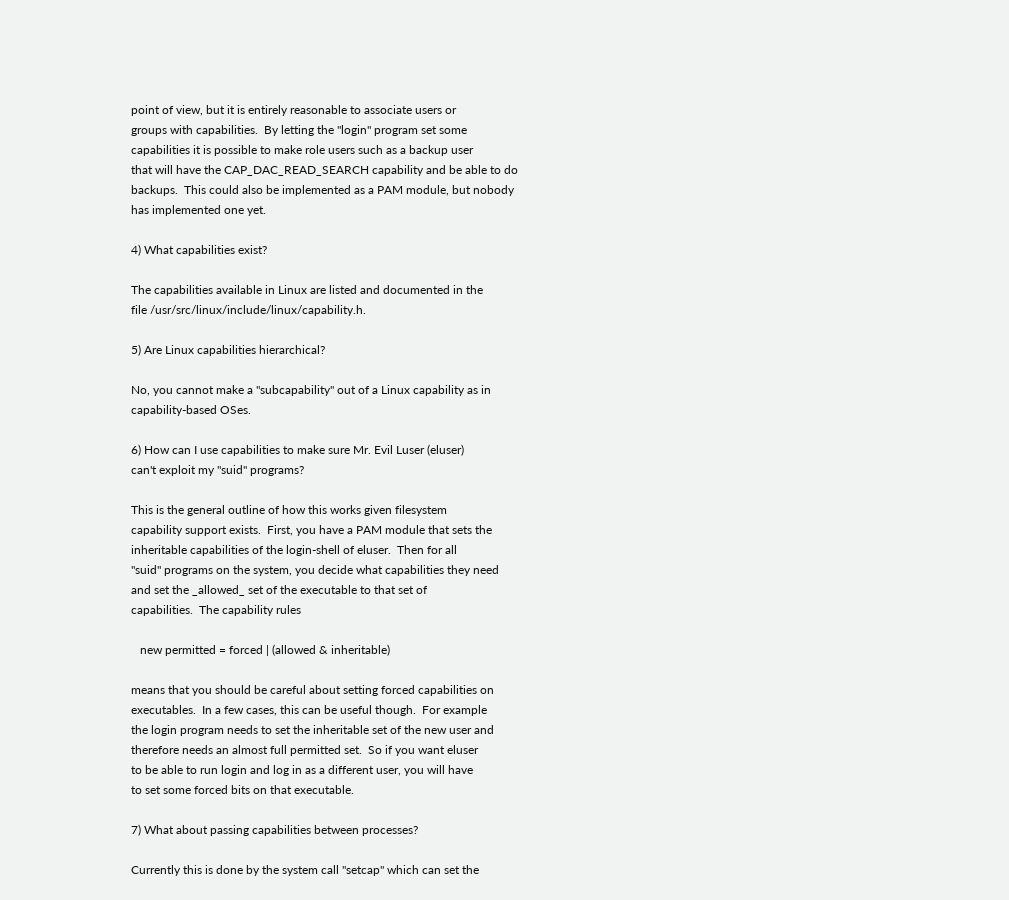point of view, but it is entirely reasonable to associate users or
groups with capabilities.  By letting the "login" program set some
capabilities it is possible to make role users such as a backup user
that will have the CAP_DAC_READ_SEARCH capability and be able to do
backups.  This could also be implemented as a PAM module, but nobody
has implemented one yet.

4) What capabilities exist?

The capabilities available in Linux are listed and documented in the
file /usr/src/linux/include/linux/capability.h.

5) Are Linux capabilities hierarchical?

No, you cannot make a "subcapability" out of a Linux capability as in
capability-based OSes.

6) How can I use capabilities to make sure Mr. Evil Luser (eluser)
can't exploit my "suid" programs?

This is the general outline of how this works given filesystem
capability support exists.  First, you have a PAM module that sets the
inheritable capabilities of the login-shell of eluser.  Then for all
"suid" programs on the system, you decide what capabilities they need
and set the _allowed_ set of the executable to that set of
capabilities.  The capability rules

   new permitted = forced | (allowed & inheritable)

means that you should be careful about setting forced capabilities on
executables.  In a few cases, this can be useful though.  For example
the login program needs to set the inheritable set of the new user and
therefore needs an almost full permitted set.  So if you want eluser
to be able to run login and log in as a different user, you will have
to set some forced bits on that executable.

7) What about passing capabilities between processes?

Currently this is done by the system call "setcap" which can set the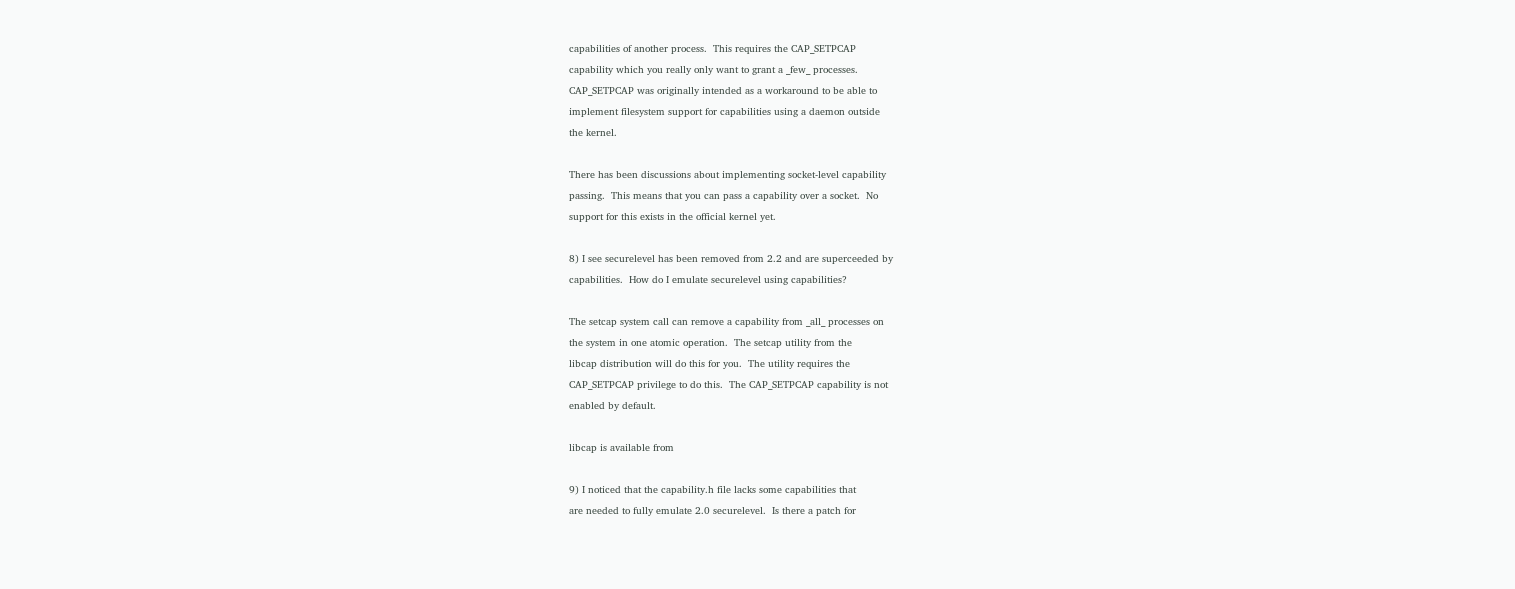capabilities of another process.  This requires the CAP_SETPCAP
capability which you really only want to grant a _few_ processes.
CAP_SETPCAP was originally intended as a workaround to be able to
implement filesystem support for capabilities using a daemon outside
the kernel.

There has been discussions about implementing socket-level capability
passing.  This means that you can pass a capability over a socket.  No
support for this exists in the official kernel yet.

8) I see securelevel has been removed from 2.2 and are superceeded by
capabilities.  How do I emulate securelevel using capabilities?

The setcap system call can remove a capability from _all_ processes on
the system in one atomic operation.  The setcap utility from the
libcap distribution will do this for you.  The utility requires the
CAP_SETPCAP privilege to do this.  The CAP_SETPCAP capability is not
enabled by default.

libcap is available from

9) I noticed that the capability.h file lacks some capabilities that
are needed to fully emulate 2.0 securelevel.  Is there a patch for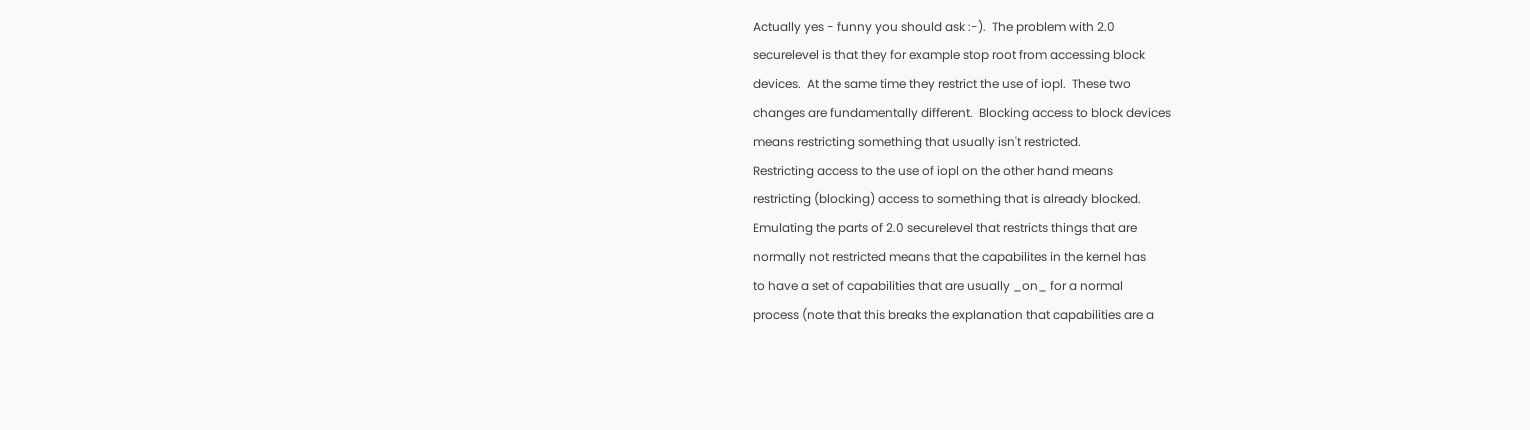Actually yes - funny you should ask :-).  The problem with 2.0
securelevel is that they for example stop root from accessing block
devices.  At the same time they restrict the use of iopl.  These two
changes are fundamentally different.  Blocking access to block devices
means restricting something that usually isn't restricted.
Restricting access to the use of iopl on the other hand means
restricting (blocking) access to something that is already blocked.
Emulating the parts of 2.0 securelevel that restricts things that are
normally not restricted means that the capabilites in the kernel has
to have a set of capabilities that are usually _on_ for a normal
process (note that this breaks the explanation that capabilities are a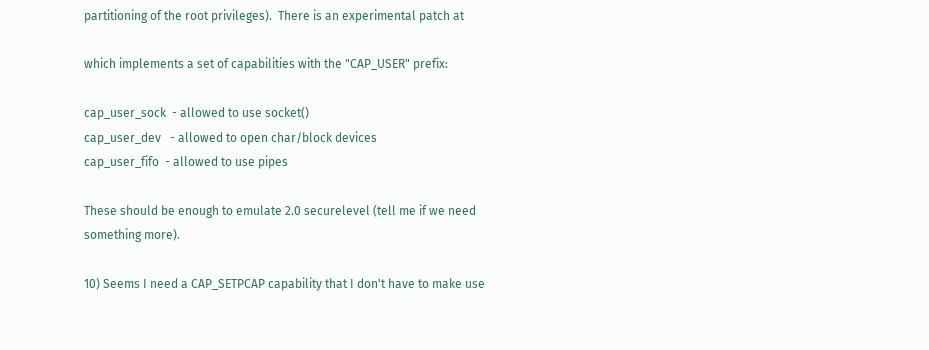partitioning of the root privileges).  There is an experimental patch at

which implements a set of capabilities with the "CAP_USER" prefix:

cap_user_sock  - allowed to use socket()
cap_user_dev   - allowed to open char/block devices
cap_user_fifo  - allowed to use pipes

These should be enough to emulate 2.0 securelevel (tell me if we need
something more).

10) Seems I need a CAP_SETPCAP capability that I don't have to make use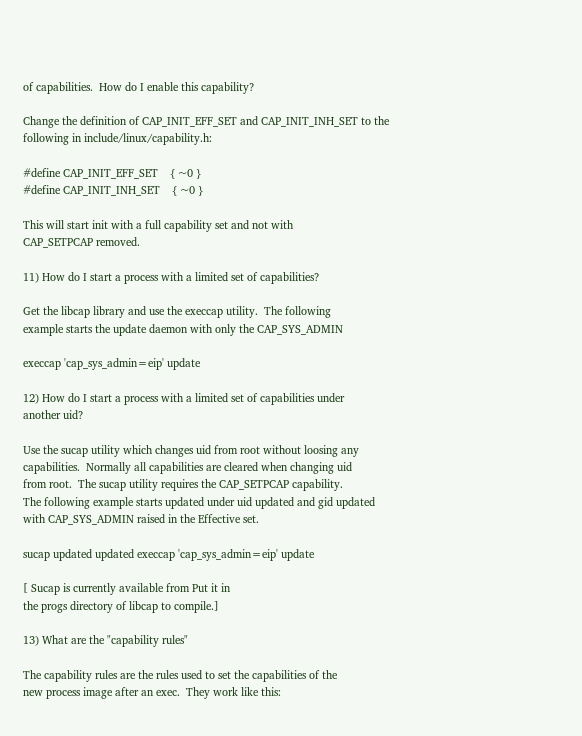of capabilities.  How do I enable this capability?

Change the definition of CAP_INIT_EFF_SET and CAP_INIT_INH_SET to the
following in include/linux/capability.h:

#define CAP_INIT_EFF_SET    { ~0 }
#define CAP_INIT_INH_SET    { ~0 }

This will start init with a full capability set and not with
CAP_SETPCAP removed.

11) How do I start a process with a limited set of capabilities?

Get the libcap library and use the execcap utility.  The following
example starts the update daemon with only the CAP_SYS_ADMIN

execcap 'cap_sys_admin=eip' update

12) How do I start a process with a limited set of capabilities under
another uid?

Use the sucap utility which changes uid from root without loosing any
capabilities.  Normally all capabilities are cleared when changing uid
from root.  The sucap utility requires the CAP_SETPCAP capability.
The following example starts updated under uid updated and gid updated
with CAP_SYS_ADMIN raised in the Effective set.

sucap updated updated execcap 'cap_sys_admin=eip' update

[ Sucap is currently available from Put it in
the progs directory of libcap to compile.]

13) What are the "capability rules"

The capability rules are the rules used to set the capabilities of the
new process image after an exec.  They work like this: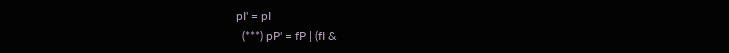pI' = pI
  (***) pP' = fP | (fI &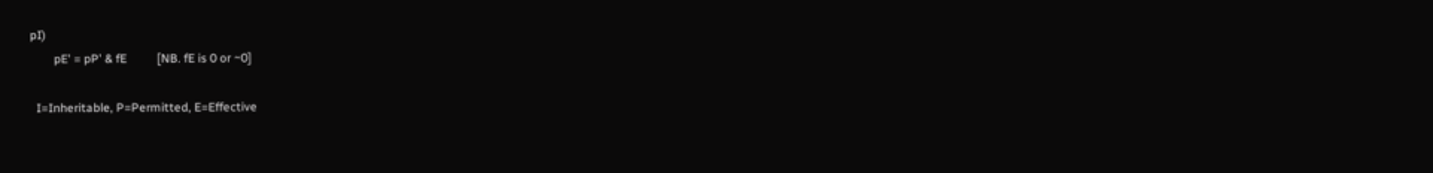pI)
        pE' = pP' & fE          [NB. fE is 0 or ~0]

  I=Inheritable, P=Permitted, E=Effective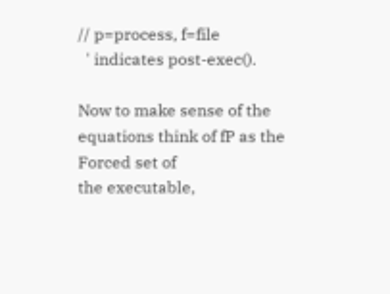// p=process, f=file
  ' indicates post-exec().

Now to make sense of the equations think of fP as the Forced set of
the executable,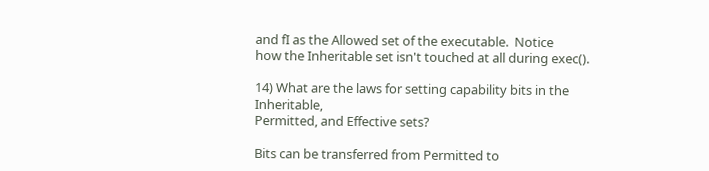and fI as the Allowed set of the executable.  Notice
how the Inheritable set isn't touched at all during exec().

14) What are the laws for setting capability bits in the Inheritable,
Permitted, and Effective sets?

Bits can be transferred from Permitted to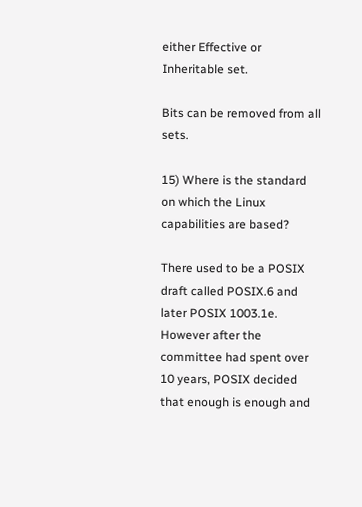either Effective or
Inheritable set.

Bits can be removed from all sets.

15) Where is the standard on which the Linux capabilities are based?

There used to be a POSIX draft called POSIX.6 and later POSIX 1003.1e.
However after the committee had spent over 10 years, POSIX decided
that enough is enough and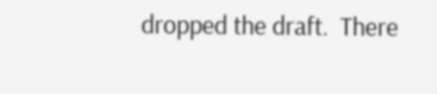dropped the draft.  There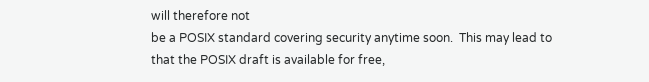will therefore not
be a POSIX standard covering security anytime soon.  This may lead to
that the POSIX draft is available for free,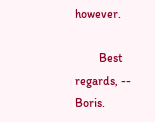however.

        Best regards, -- Boris.